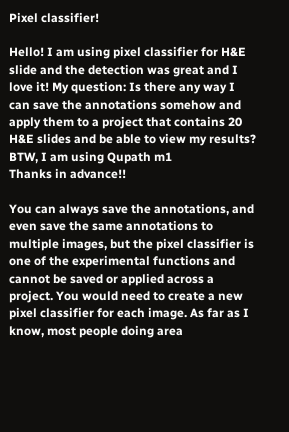Pixel classifier!

Hello! I am using pixel classifier for H&E slide and the detection was great and I love it! My question: Is there any way I can save the annotations somehow and apply them to a project that contains 20 H&E slides and be able to view my results?
BTW, I am using Qupath m1
Thanks in advance!!

You can always save the annotations, and even save the same annotations to multiple images, but the pixel classifier is one of the experimental functions and cannot be saved or applied across a project. You would need to create a new pixel classifier for each image. As far as I know, most people doing area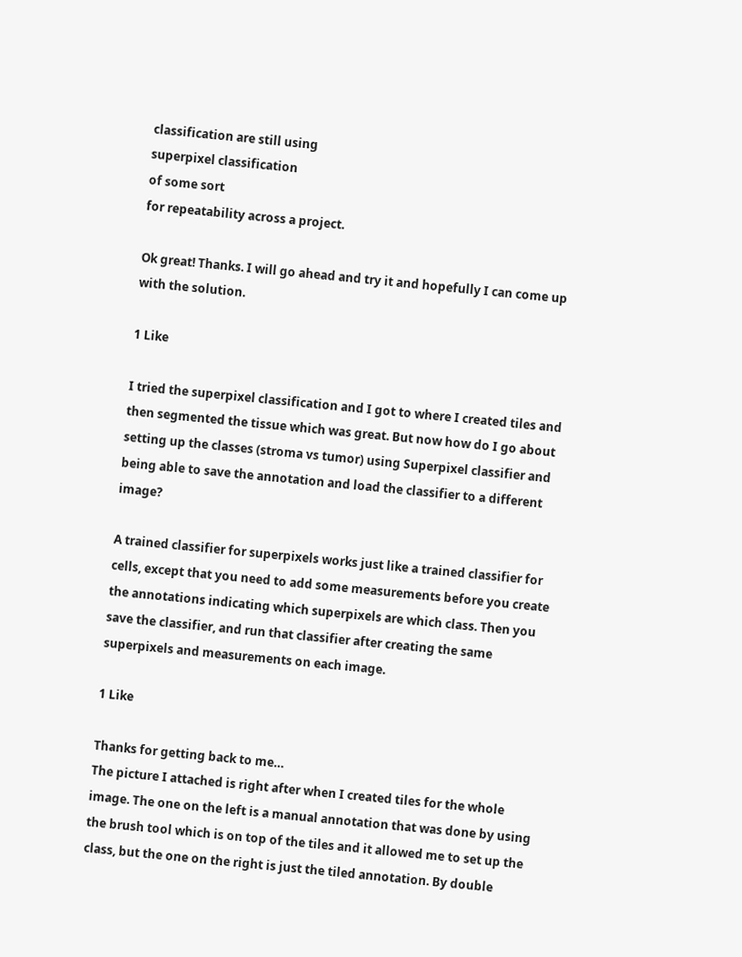classification are still using
superpixel classification
of some sort
for repeatability across a project.

Ok great! Thanks. I will go ahead and try it and hopefully I can come up with the solution.

1 Like

I tried the superpixel classification and I got to where I created tiles and then segmented the tissue which was great. But now how do I go about setting up the classes (stroma vs tumor) using Superpixel classifier and being able to save the annotation and load the classifier to a different image?

A trained classifier for superpixels works just like a trained classifier for cells, except that you need to add some measurements before you create the annotations indicating which superpixels are which class. Then you save the classifier, and run that classifier after creating the same superpixels and measurements on each image.

1 Like

Thanks for getting back to me…
The picture I attached is right after when I created tiles for the whole image. The one on the left is a manual annotation that was done by using the brush tool which is on top of the tiles and it allowed me to set up the class, but the one on the right is just the tiled annotation. By double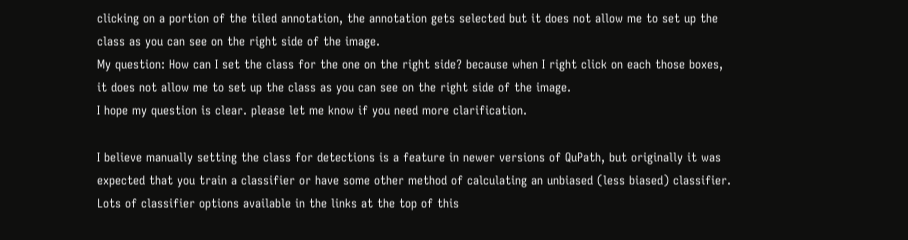clicking on a portion of the tiled annotation, the annotation gets selected but it does not allow me to set up the class as you can see on the right side of the image.
My question: How can I set the class for the one on the right side? because when I right click on each those boxes, it does not allow me to set up the class as you can see on the right side of the image.
I hope my question is clear. please let me know if you need more clarification.

I believe manually setting the class for detections is a feature in newer versions of QuPath, but originally it was expected that you train a classifier or have some other method of calculating an unbiased (less biased) classifier. Lots of classifier options available in the links at the top of this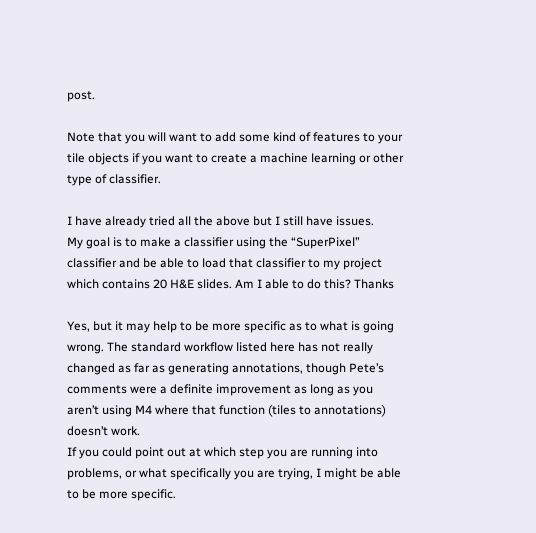post.

Note that you will want to add some kind of features to your tile objects if you want to create a machine learning or other type of classifier.

I have already tried all the above but I still have issues.
My goal is to make a classifier using the “SuperPixel” classifier and be able to load that classifier to my project which contains 20 H&E slides. Am I able to do this? Thanks

Yes, but it may help to be more specific as to what is going wrong. The standard workflow listed here has not really changed as far as generating annotations, though Pete’s comments were a definite improvement as long as you aren’t using M4 where that function (tiles to annotations) doesn’t work.
If you could point out at which step you are running into problems, or what specifically you are trying, I might be able to be more specific.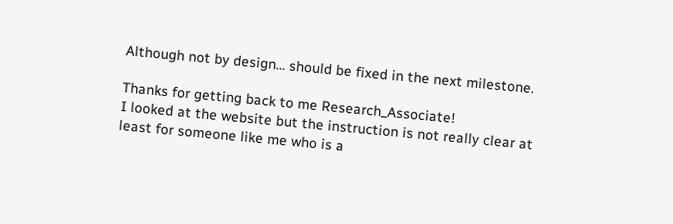Although not by design… should be fixed in the next milestone.

Thanks for getting back to me Research_Associate!
I looked at the website but the instruction is not really clear at least for someone like me who is a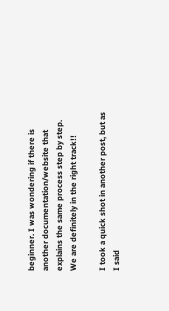beginner. I was wondering if there is another documentation/website that explains the same process step by step. We are definitely in the right track!!

I took a quick shot in another post, but as I said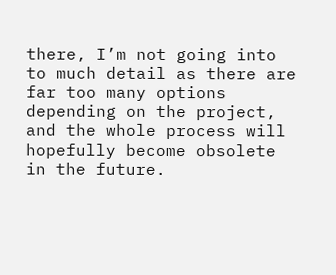there, I’m not going into to much detail as there are far too many options depending on the project, and the whole process will hopefully become obsolete in the future.